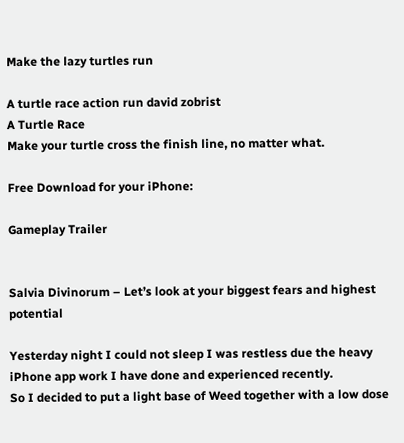Make the lazy turtles run

A turtle race action run david zobrist
A Turtle Race
Make your turtle cross the finish line, no matter what.

Free Download for your iPhone:

Gameplay Trailer


Salvia Divinorum – Let’s look at your biggest fears and highest potential

Yesterday night I could not sleep I was restless due the heavy iPhone app work I have done and experienced recently.
So I decided to put a light base of Weed together with a low dose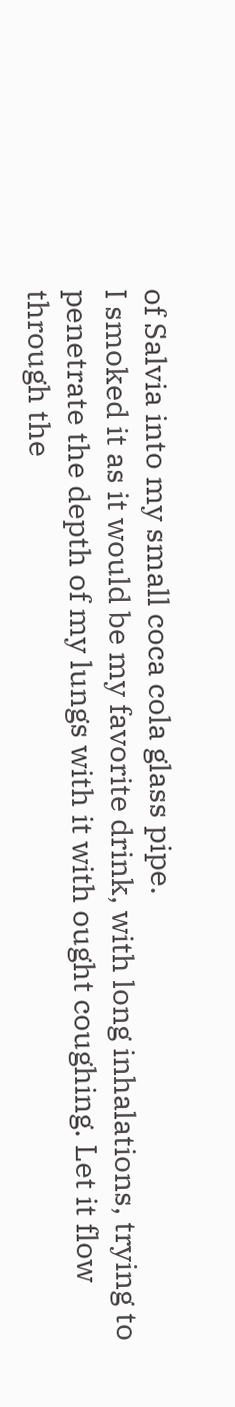of Salvia into my small coca cola glass pipe.
I smoked it as it would be my favorite drink, with long inhalations, trying to penetrate the depth of my lungs with it with ought coughing. Let it flow through the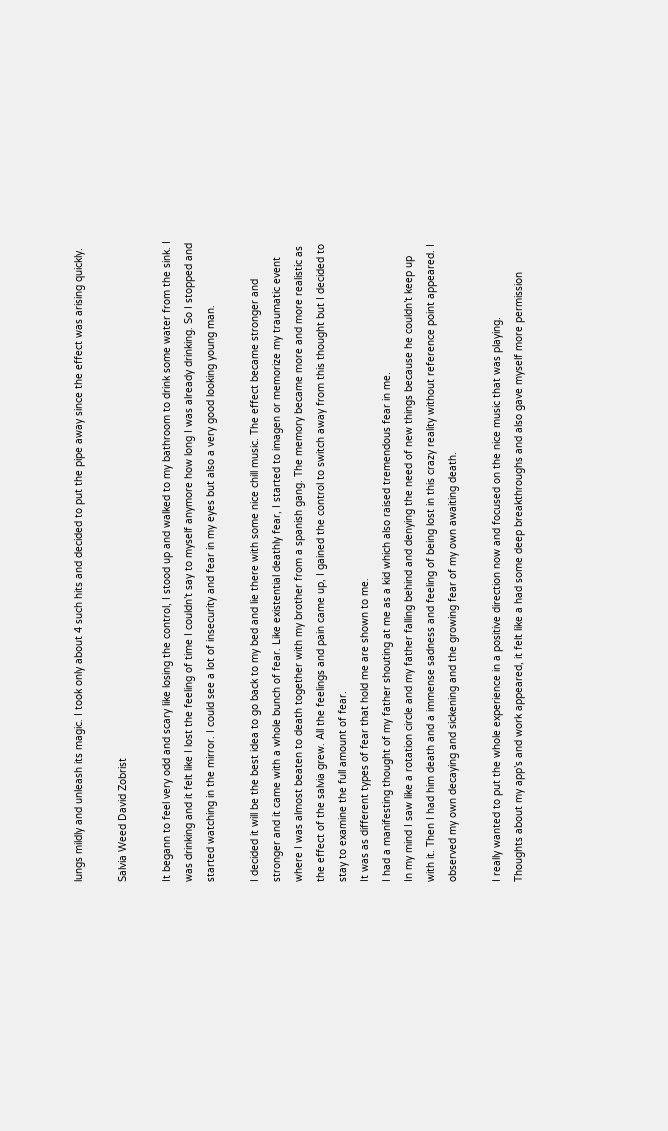lungs mildly and unleash its magic. I took only about 4 such hits and decided to put the pipe away since the effect was arising quickly.

Salvia Weed David Zobrist

It begann to feel very odd and scary like losing the control, I stood up and walked to my bathroom to drink some water from the sink. I was drinking and it felt like I lost the feeling of time I couldn’t say to myself anymore how long I was already drinking. So I stopped and started watching in the mirror. I could see a lot of insecurity and fear in my eyes but also a very good looking young man.

I decided it will be the best idea to go back to my bed and lie there with some nice chill music. The effect became stronger and stronger and it came with a whole bunch of fear. Like existential deathly fear, I started to imagen or memorize my traumatic event where I was almost beaten to death together with my brother from a spanish gang. The memory became more and more realistic as the effect of the salvia grew. All the feelings and pain came up, I gained the control to switch away from this thought but I decided to stay to examine the full amount of fear.
It was as different types of fear that hold me are shown to me.
I had a manifesting thought of my father shouting at me as a kid which also raised tremendous fear in me.
In my mind I saw like a rotation circle and my father falling behind and denying the need of new things because he couldn’t keep up with it. Then I had him death and a immense sadness and feeling of being lost in this crazy reality without reference point appeared. I observed my own decaying and sickening and the growing fear of my own awaiting death.

I really wanted to put the whole experience in a positive direction now and focused on the nice music that was playing.
Thoughts about my app’s and work appeared, it felt like a had some deep breakthroughs and also gave myself more permission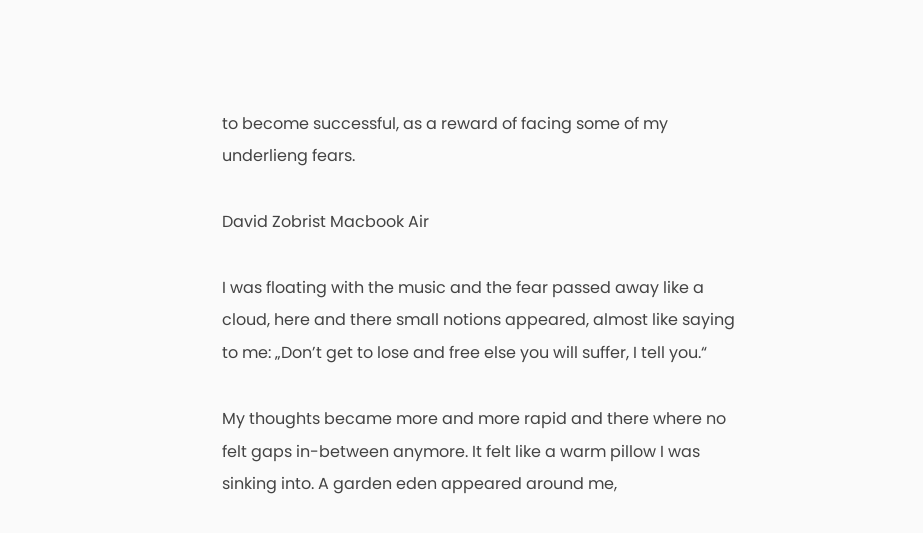to become successful, as a reward of facing some of my underlieng fears.

David Zobrist Macbook Air

I was floating with the music and the fear passed away like a cloud, here and there small notions appeared, almost like saying to me: „Don’t get to lose and free else you will suffer, I tell you.“

My thoughts became more and more rapid and there where no felt gaps in-between anymore. It felt like a warm pillow I was sinking into. A garden eden appeared around me,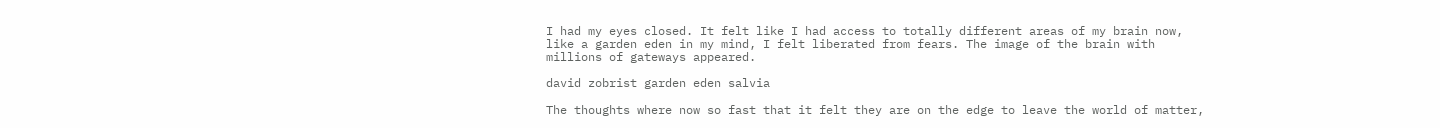I had my eyes closed. It felt like I had access to totally different areas of my brain now, like a garden eden in my mind, I felt liberated from fears. The image of the brain with millions of gateways appeared.

david zobrist garden eden salvia

The thoughts where now so fast that it felt they are on the edge to leave the world of matter,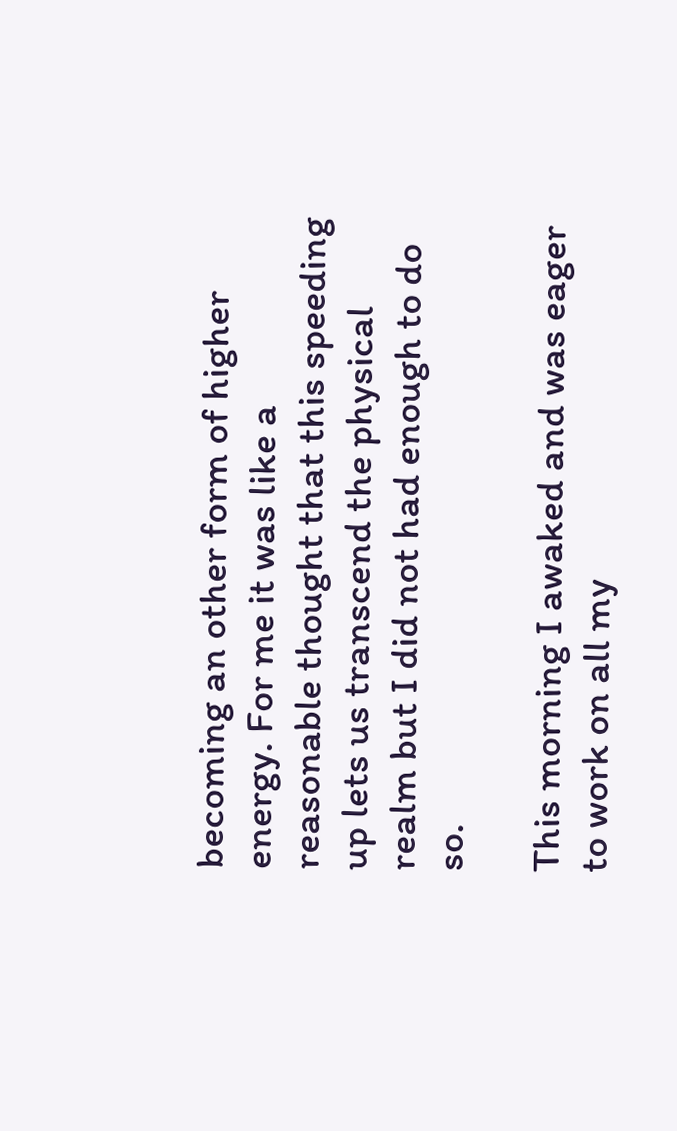becoming an other form of higher energy. For me it was like a reasonable thought that this speeding up lets us transcend the physical realm but I did not had enough to do so.

This morning I awaked and was eager to work on all my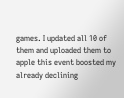games. I updated all 10 of them and uploaded them to apple this event boosted my already declining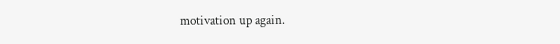motivation up again.